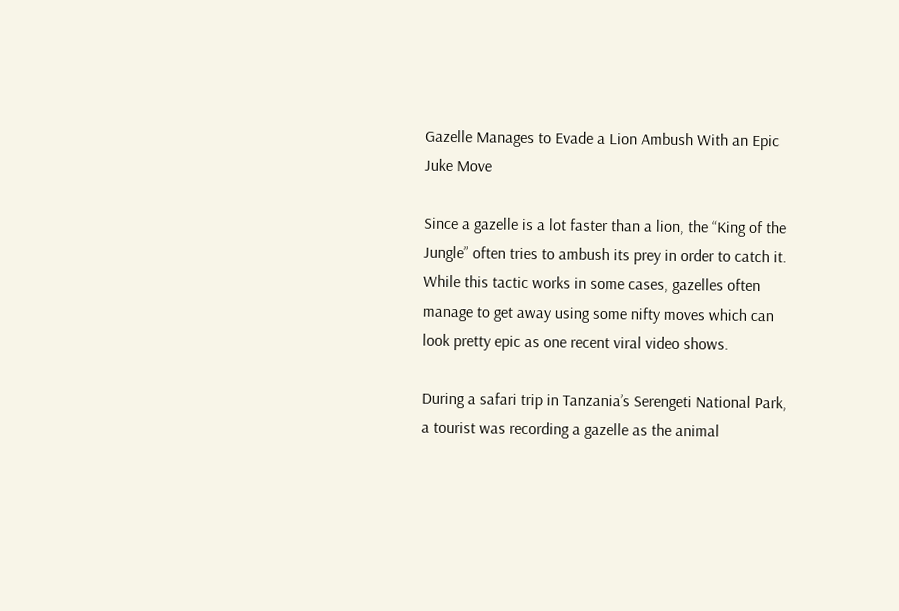Gazelle Manages to Evade a Lion Ambush With an Epic Juke Move

Since a gazelle is a lot faster than a lion, the “King of the Jungle” often tries to ambush its prey in order to catch it. While this tactic works in some cases, gazelles often manage to get away using some nifty moves which can look pretty epic as one recent viral video shows.

During a safari trip in Tanzania’s Serengeti National Park, a tourist was recording a gazelle as the animal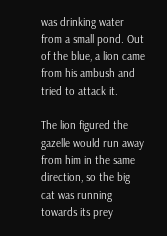was drinking water from a small pond. Out of the blue, a lion came from his ambush and tried to attack it.

The lion figured the gazelle would run away from him in the same direction, so the big cat was running towards its prey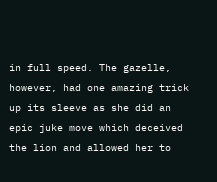in full speed. The gazelle, however, had one amazing trick up its sleeve as she did an epic juke move which deceived the lion and allowed her to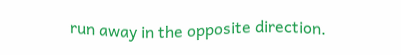run away in the opposite direction.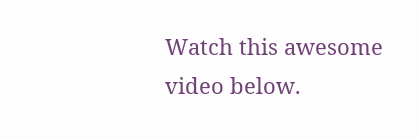Watch this awesome video below.